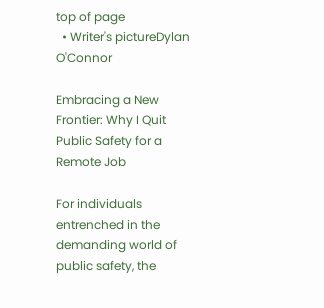top of page
  • Writer's pictureDylan O'Connor

Embracing a New Frontier: Why I Quit Public Safety for a Remote Job

For individuals entrenched in the demanding world of public safety, the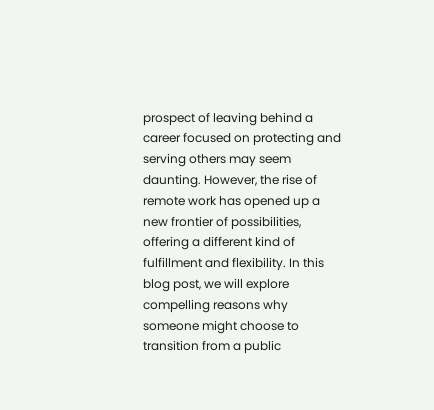prospect of leaving behind a career focused on protecting and serving others may seem daunting. However, the rise of remote work has opened up a new frontier of possibilities, offering a different kind of fulfillment and flexibility. In this blog post, we will explore compelling reasons why someone might choose to transition from a public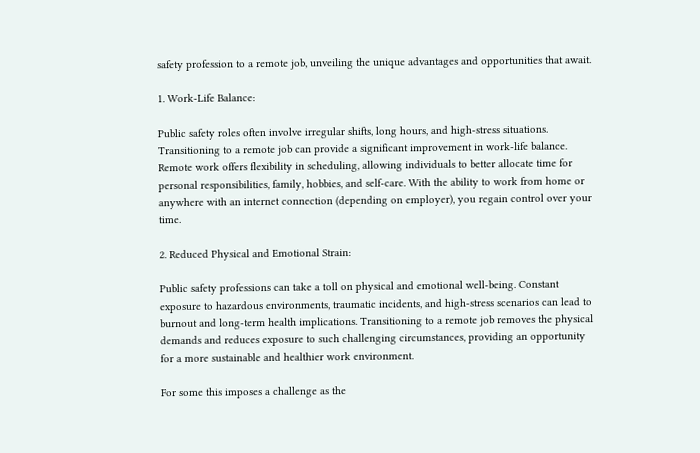safety profession to a remote job, unveiling the unique advantages and opportunities that await.

1. Work-Life Balance:

Public safety roles often involve irregular shifts, long hours, and high-stress situations. Transitioning to a remote job can provide a significant improvement in work-life balance. Remote work offers flexibility in scheduling, allowing individuals to better allocate time for personal responsibilities, family, hobbies, and self-care. With the ability to work from home or anywhere with an internet connection (depending on employer), you regain control over your time.

2. Reduced Physical and Emotional Strain:

Public safety professions can take a toll on physical and emotional well-being. Constant exposure to hazardous environments, traumatic incidents, and high-stress scenarios can lead to burnout and long-term health implications. Transitioning to a remote job removes the physical demands and reduces exposure to such challenging circumstances, providing an opportunity for a more sustainable and healthier work environment.

For some this imposes a challenge as the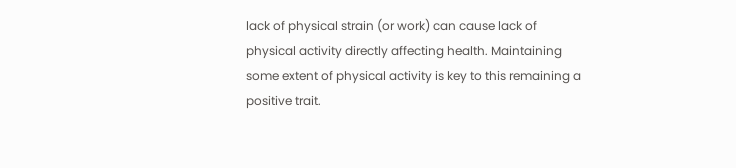lack of physical strain (or work) can cause lack of physical activity directly affecting health. Maintaining some extent of physical activity is key to this remaining a positive trait.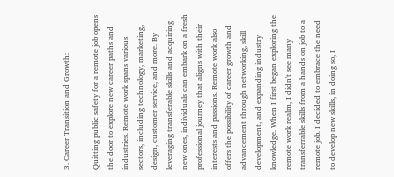3. Career Transition and Growth:

Quitting public safety for a remote job opens the door to explore new career paths and industries. Remote work spans various sectors, including technology, marketing, design, customer service, and more. By leveraging transferable skills and acquiring new ones, individuals can embark on a fresh professional journey that aligns with their interests and passions. Remote work also offers the possibility of career growth and advancement through networking, skill development, and expanding industry knowledge. When I first began exploring the remote work realm, I didn't see many transferrable skills from a hands on job to a remote job. I decided to embrace the need to develop new skills, in doing so, I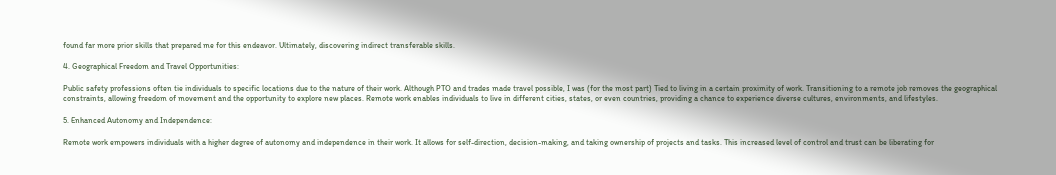found far more prior skills that prepared me for this endeavor. Ultimately, discovering indirect transferable skills.

4. Geographical Freedom and Travel Opportunities:

Public safety professions often tie individuals to specific locations due to the nature of their work. Although PTO and trades made travel possible, I was (for the most part) Tied to living in a certain proximity of work. Transitioning to a remote job removes the geographical constraints, allowing freedom of movement and the opportunity to explore new places. Remote work enables individuals to live in different cities, states, or even countries, providing a chance to experience diverse cultures, environments, and lifestyles.

5. Enhanced Autonomy and Independence:

Remote work empowers individuals with a higher degree of autonomy and independence in their work. It allows for self-direction, decision-making, and taking ownership of projects and tasks. This increased level of control and trust can be liberating for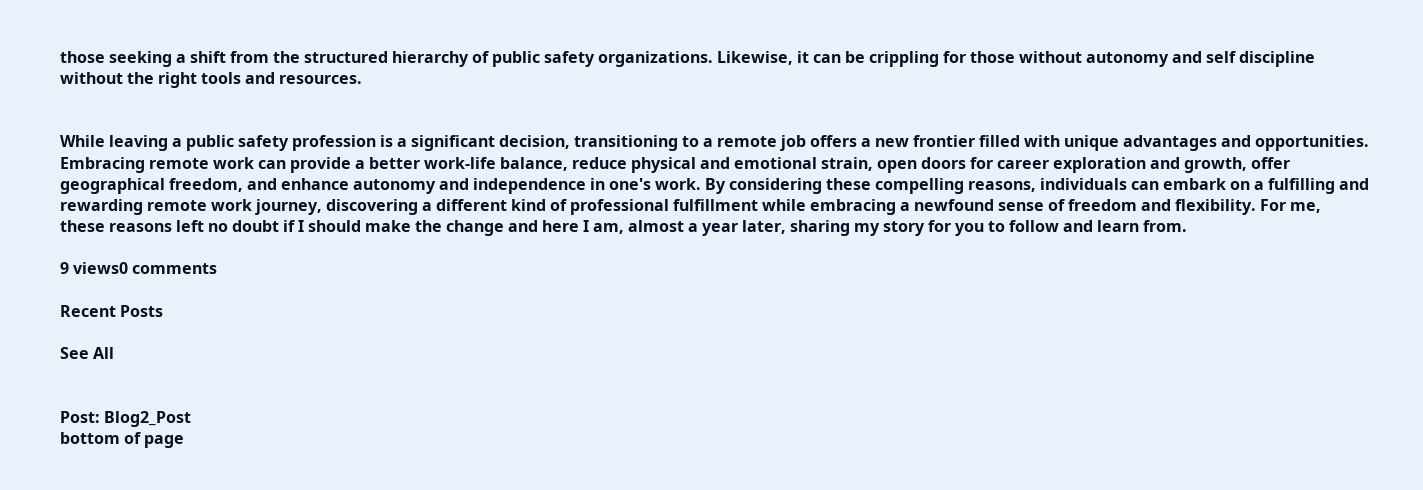those seeking a shift from the structured hierarchy of public safety organizations. Likewise, it can be crippling for those without autonomy and self discipline without the right tools and resources.


While leaving a public safety profession is a significant decision, transitioning to a remote job offers a new frontier filled with unique advantages and opportunities. Embracing remote work can provide a better work-life balance, reduce physical and emotional strain, open doors for career exploration and growth, offer geographical freedom, and enhance autonomy and independence in one's work. By considering these compelling reasons, individuals can embark on a fulfilling and rewarding remote work journey, discovering a different kind of professional fulfillment while embracing a newfound sense of freedom and flexibility. For me, these reasons left no doubt if I should make the change and here I am, almost a year later, sharing my story for you to follow and learn from.

9 views0 comments

Recent Posts

See All


Post: Blog2_Post
bottom of page